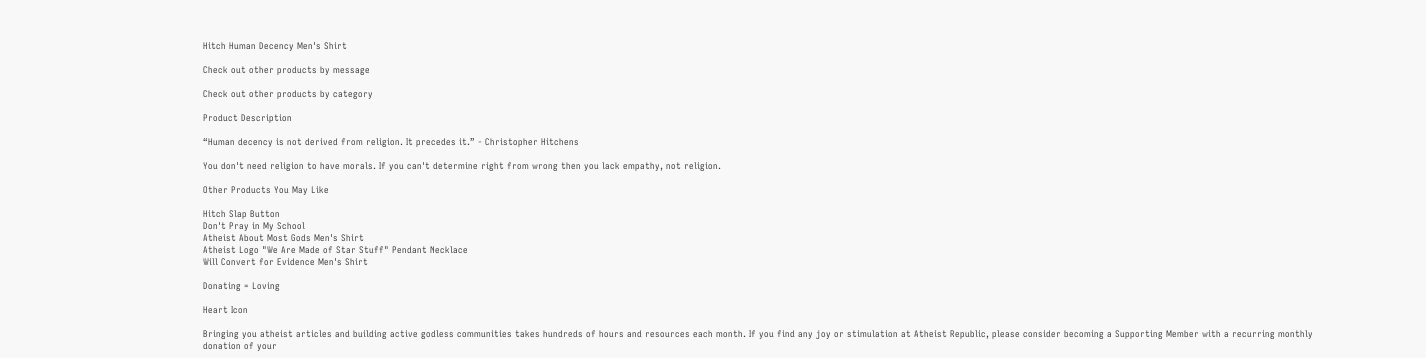Hitch Human Decency Men's Shirt

Check out other products by message

Check out other products by category

Product Description

“Human decency is not derived from religion. It precedes it.” - Christopher Hitchens

You don't need religion to have morals. If you can't determine right from wrong then you lack empathy, not religion.

Other Products You May Like

Hitch Slap Button
Don't Pray in My School
Atheist About Most Gods Men's Shirt
Atheist Logo "We Are Made of Star Stuff" Pendant Necklace
Will Convert for Evidence Men's Shirt

Donating = Loving

Heart Icon

Bringing you atheist articles and building active godless communities takes hundreds of hours and resources each month. If you find any joy or stimulation at Atheist Republic, please consider becoming a Supporting Member with a recurring monthly donation of your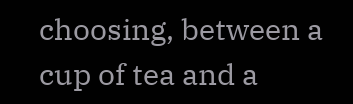choosing, between a cup of tea and a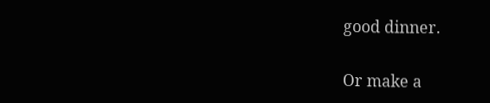good dinner.

Or make a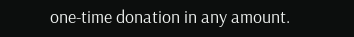one-time donation in any amount.